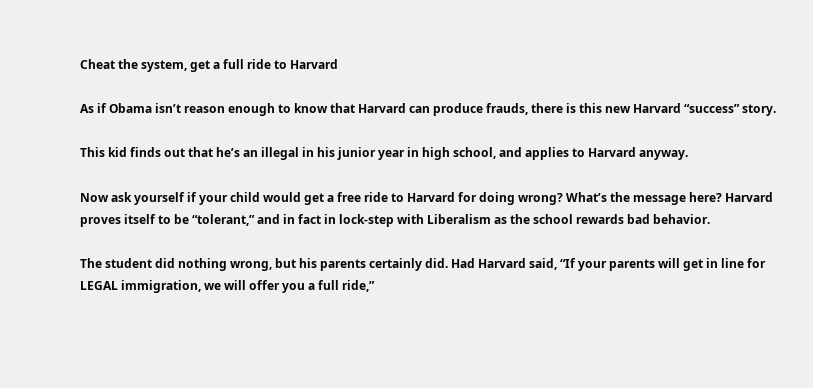Cheat the system, get a full ride to Harvard

As if Obama isn’t reason enough to know that Harvard can produce frauds, there is this new Harvard “success” story.

This kid finds out that he’s an illegal in his junior year in high school, and applies to Harvard anyway.

Now ask yourself if your child would get a free ride to Harvard for doing wrong? What’s the message here? Harvard proves itself to be “tolerant,” and in fact in lock-step with Liberalism as the school rewards bad behavior.

The student did nothing wrong, but his parents certainly did. Had Harvard said, “If your parents will get in line for LEGAL immigration, we will offer you a full ride,”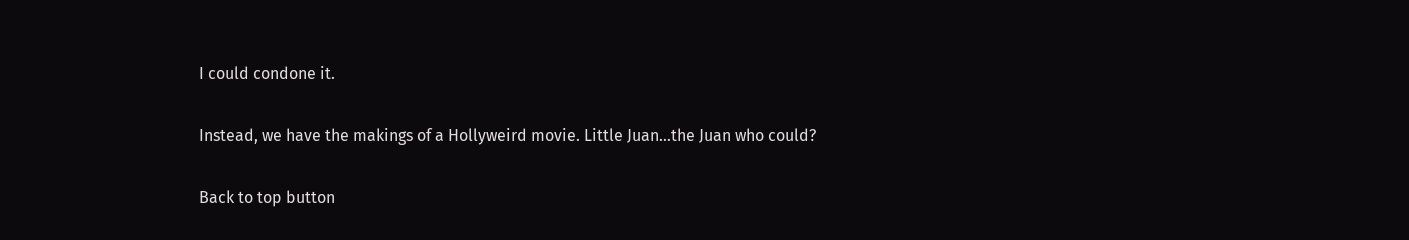I could condone it.

Instead, we have the makings of a Hollyweird movie. Little Juan…the Juan who could?

Back to top button